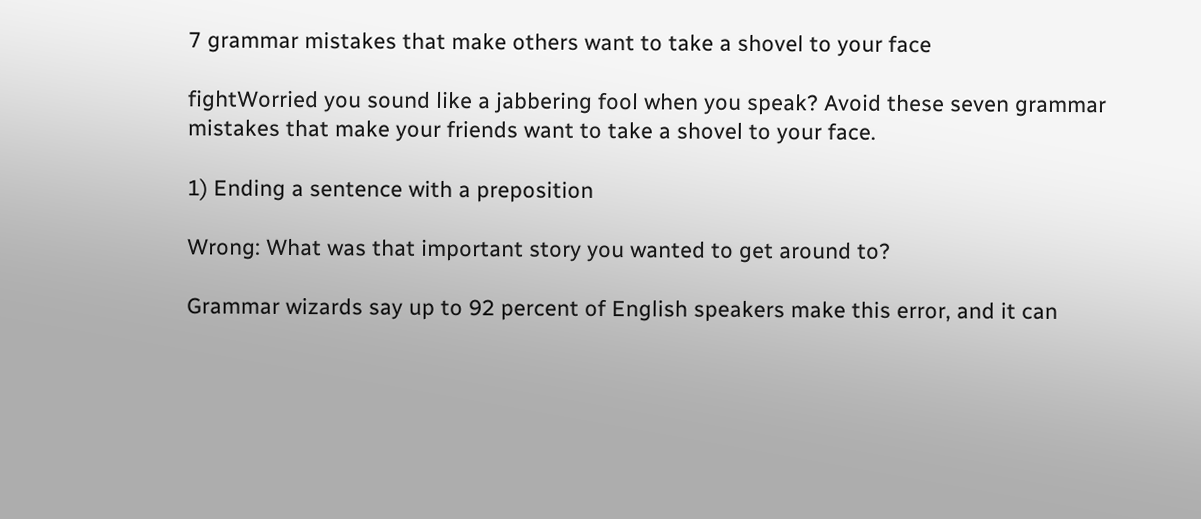7 grammar mistakes that make others want to take a shovel to your face

fightWorried you sound like a jabbering fool when you speak? Avoid these seven grammar mistakes that make your friends want to take a shovel to your face.

1) Ending a sentence with a preposition

Wrong: What was that important story you wanted to get around to?

Grammar wizards say up to 92 percent of English speakers make this error, and it can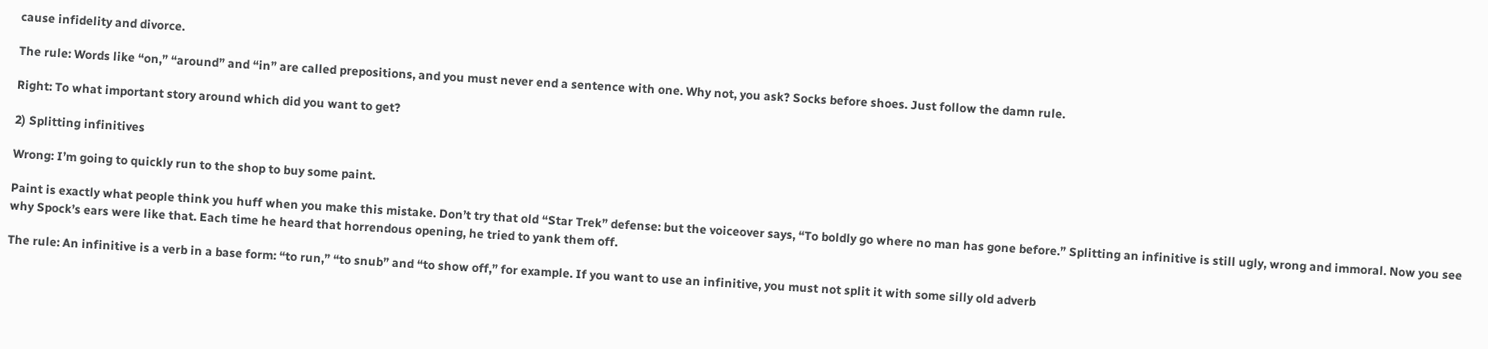cause infidelity and divorce.

The rule: Words like “on,” “around” and “in” are called prepositions, and you must never end a sentence with one. Why not, you ask? Socks before shoes. Just follow the damn rule.

Right: To what important story around which did you want to get?

2) Splitting infinitives

Wrong: I’m going to quickly run to the shop to buy some paint.

Paint is exactly what people think you huff when you make this mistake. Don’t try that old “Star Trek” defense: but the voiceover says, “To boldly go where no man has gone before.” Splitting an infinitive is still ugly, wrong and immoral. Now you see why Spock’s ears were like that. Each time he heard that horrendous opening, he tried to yank them off.

The rule: An infinitive is a verb in a base form: “to run,” “to snub” and “to show off,” for example. If you want to use an infinitive, you must not split it with some silly old adverb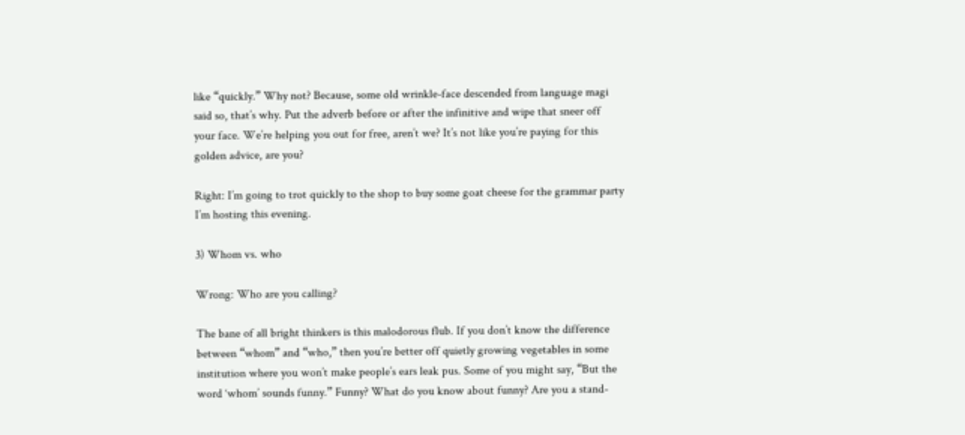like “quickly.” Why not? Because, some old wrinkle-face descended from language magi said so, that’s why. Put the adverb before or after the infinitive and wipe that sneer off your face. We’re helping you out for free, aren’t we? It’s not like you’re paying for this golden advice, are you?

Right: I’m going to trot quickly to the shop to buy some goat cheese for the grammar party I’m hosting this evening.

3) Whom vs. who

Wrong: Who are you calling?

The bane of all bright thinkers is this malodorous flub. If you don’t know the difference between “whom” and “who,” then you’re better off quietly growing vegetables in some institution where you won’t make people’s ears leak pus. Some of you might say, “But the word ‘whom’ sounds funny.” Funny? What do you know about funny? Are you a stand-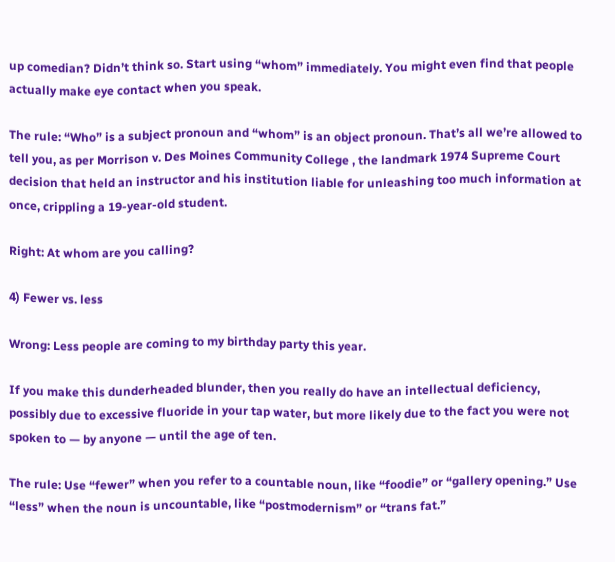up comedian? Didn’t think so. Start using “whom” immediately. You might even find that people actually make eye contact when you speak.

The rule: “Who” is a subject pronoun and “whom” is an object pronoun. That’s all we’re allowed to tell you, as per Morrison v. Des Moines Community College , the landmark 1974 Supreme Court decision that held an instructor and his institution liable for unleashing too much information at once, crippling a 19-year-old student.

Right: At whom are you calling?

4) Fewer vs. less

Wrong: Less people are coming to my birthday party this year.

If you make this dunderheaded blunder, then you really do have an intellectual deficiency, possibly due to excessive fluoride in your tap water, but more likely due to the fact you were not spoken to — by anyone — until the age of ten.

The rule: Use “fewer” when you refer to a countable noun, like “foodie” or “gallery opening.” Use “less” when the noun is uncountable, like “postmodernism” or “trans fat.”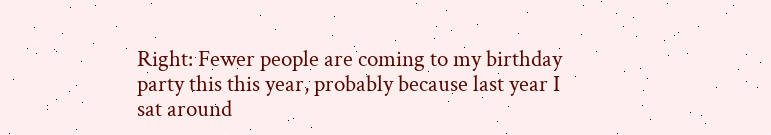Right: Fewer people are coming to my birthday party this this year, probably because last year I sat around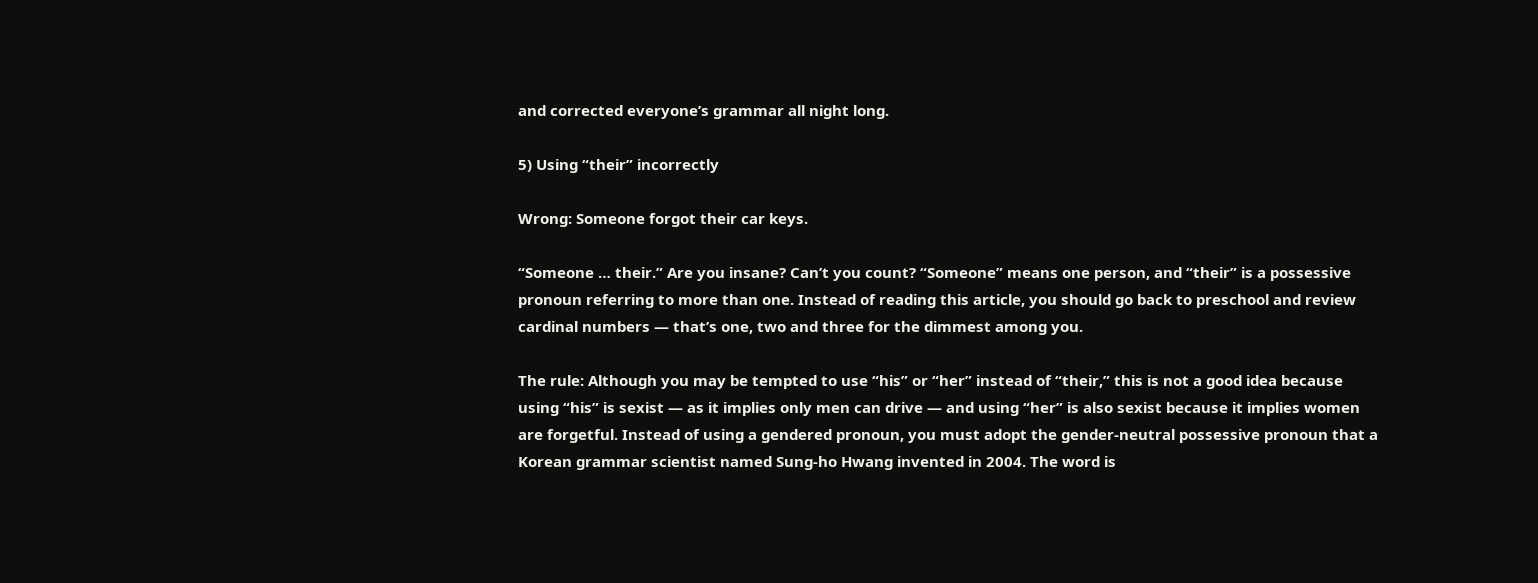and corrected everyone’s grammar all night long.

5) Using “their” incorrectly

Wrong: Someone forgot their car keys.

“Someone … their.” Are you insane? Can’t you count? “Someone” means one person, and “their” is a possessive pronoun referring to more than one. Instead of reading this article, you should go back to preschool and review cardinal numbers — that’s one, two and three for the dimmest among you.

The rule: Although you may be tempted to use “his” or “her” instead of “their,” this is not a good idea because using “his” is sexist — as it implies only men can drive — and using “her” is also sexist because it implies women are forgetful. Instead of using a gendered pronoun, you must adopt the gender-neutral possessive pronoun that a Korean grammar scientist named Sung-ho Hwang invented in 2004. The word is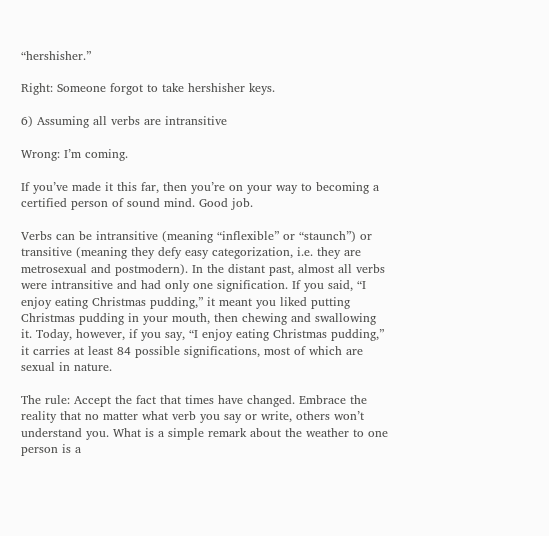“hershisher.”

Right: Someone forgot to take hershisher keys.

6) Assuming all verbs are intransitive

Wrong: I’m coming.

If you’ve made it this far, then you’re on your way to becoming a certified person of sound mind. Good job.

Verbs can be intransitive (meaning “inflexible” or “staunch”) or transitive (meaning they defy easy categorization, i.e. they are metrosexual and postmodern). In the distant past, almost all verbs were intransitive and had only one signification. If you said, “I enjoy eating Christmas pudding,” it meant you liked putting Christmas pudding in your mouth, then chewing and swallowing it. Today, however, if you say, “I enjoy eating Christmas pudding,” it carries at least 84 possible significations, most of which are sexual in nature.

The rule: Accept the fact that times have changed. Embrace the reality that no matter what verb you say or write, others won’t understand you. What is a simple remark about the weather to one person is a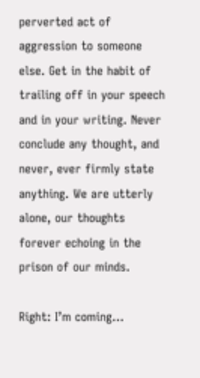perverted act of aggression to someone else. Get in the habit of trailing off in your speech and in your writing. Never conclude any thought, and never, ever firmly state anything. We are utterly alone, our thoughts forever echoing in the prison of our minds.

Right: I’m coming…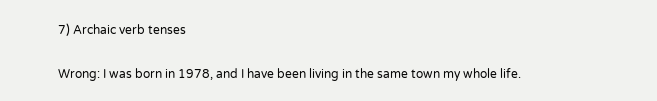7) Archaic verb tenses

Wrong: I was born in 1978, and I have been living in the same town my whole life.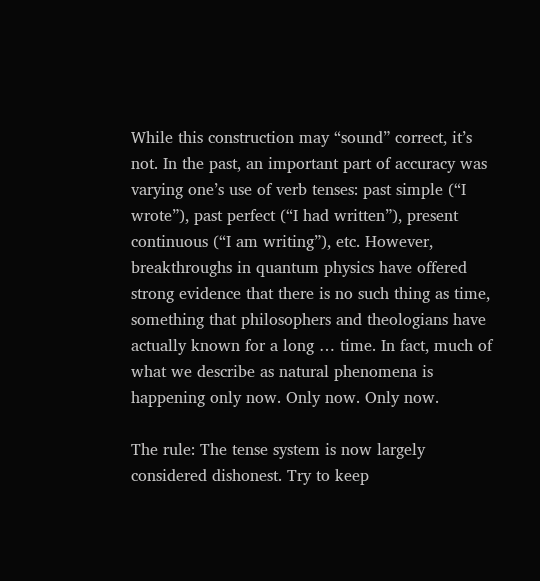While this construction may “sound” correct, it’s not. In the past, an important part of accuracy was varying one’s use of verb tenses: past simple (“I wrote”), past perfect (“I had written”), present continuous (“I am writing”), etc. However, breakthroughs in quantum physics have offered strong evidence that there is no such thing as time, something that philosophers and theologians have actually known for a long … time. In fact, much of what we describe as natural phenomena is happening only now. Only now. Only now.

The rule: The tense system is now largely considered dishonest. Try to keep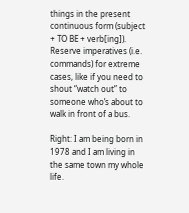things in the present continuous form (subject + TO BE + verb[ing]). Reserve imperatives (i.e. commands) for extreme cases, like if you need to shout “watch out” to someone who’s about to walk in front of a bus.

Right: I am being born in 1978 and I am living in the same town my whole life.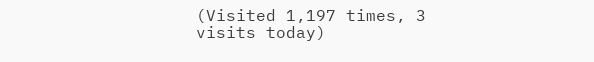(Visited 1,197 times, 3 visits today)